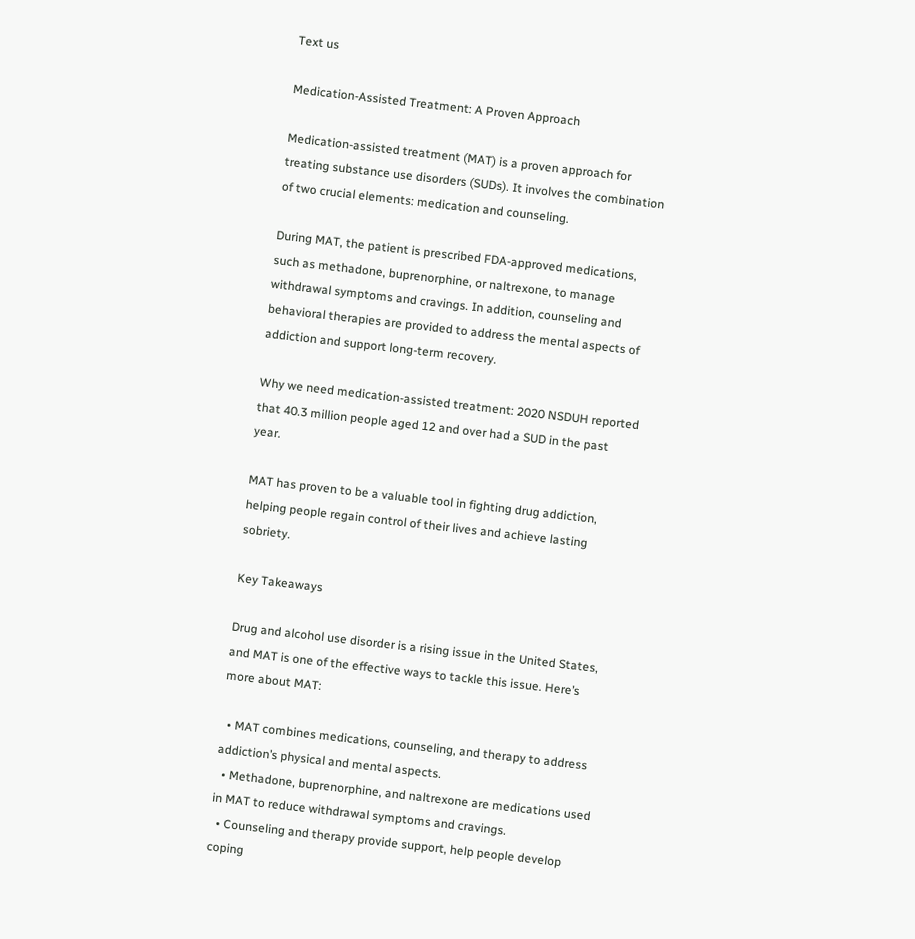Text us

Medication-Assisted Treatment: A Proven Approach

Medication-assisted treatment (MAT) is a proven approach for treating substance use disorders (SUDs). It involves the combination of two crucial elements: medication and counseling.

During MAT, the patient is prescribed FDA-approved medications, such as methadone, buprenorphine, or naltrexone, to manage withdrawal symptoms and cravings. In addition, counseling and behavioral therapies are provided to address the mental aspects of addiction and support long-term recovery.

Why we need medication-assisted treatment: 2020 NSDUH reported that 40.3 million people aged 12 and over had a SUD in the past year.

MAT has proven to be a valuable tool in fighting drug addiction, helping people regain control of their lives and achieve lasting sobriety.

Key Takeaways

Drug and alcohol use disorder is a rising issue in the United States, and MAT is one of the effective ways to tackle this issue. Here’s more about MAT:

  • MAT combines medications, counseling, and therapy to address addiction’s physical and mental aspects.
  • Methadone, buprenorphine, and naltrexone are medications used in MAT to reduce withdrawal symptoms and cravings.
  • Counseling and therapy provide support, help people develop coping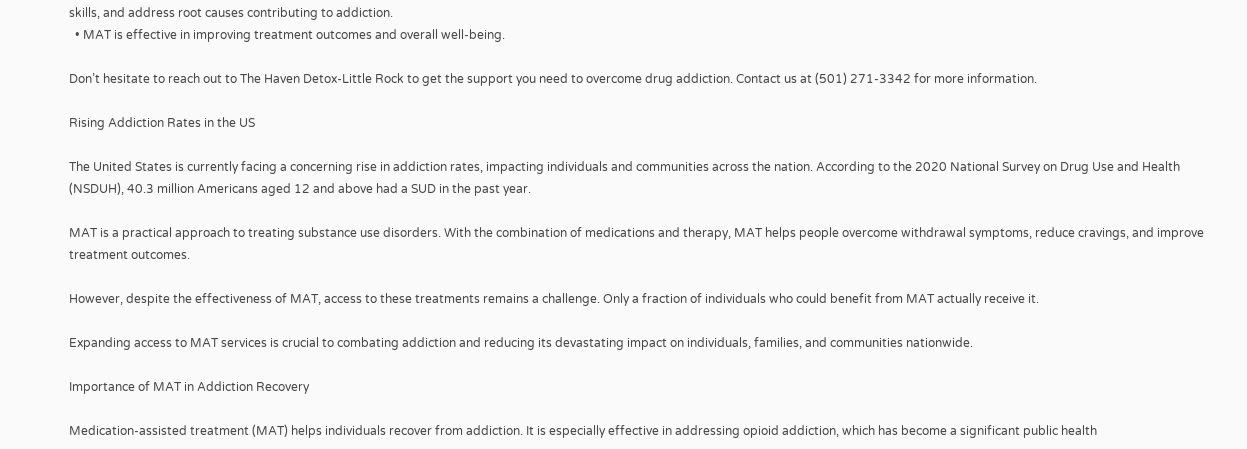skills, and address root causes contributing to addiction.
  • MAT is effective in improving treatment outcomes and overall well-being.

Don’t hesitate to reach out to The Haven Detox-Little Rock to get the support you need to overcome drug addiction. Contact us at (501) 271-3342 for more information.

Rising Addiction Rates in the US

The United States is currently facing a concerning rise in addiction rates, impacting individuals and communities across the nation. According to the 2020 National Survey on Drug Use and Health (NSDUH), 40.3 million Americans aged 12 and above had a SUD in the past year.

MAT is a practical approach to treating substance use disorders. With the combination of medications and therapy, MAT helps people overcome withdrawal symptoms, reduce cravings, and improve treatment outcomes.

However, despite the effectiveness of MAT, access to these treatments remains a challenge. Only a fraction of individuals who could benefit from MAT actually receive it.

Expanding access to MAT services is crucial to combating addiction and reducing its devastating impact on individuals, families, and communities nationwide.

Importance of MAT in Addiction Recovery

Medication-assisted treatment (MAT) helps individuals recover from addiction. It is especially effective in addressing opioid addiction, which has become a significant public health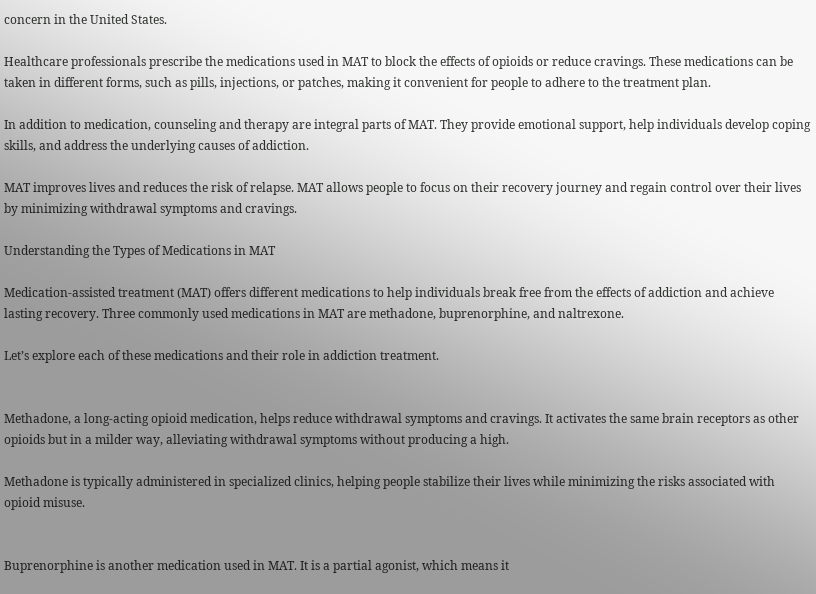concern in the United States.

Healthcare professionals prescribe the medications used in MAT to block the effects of opioids or reduce cravings. These medications can be taken in different forms, such as pills, injections, or patches, making it convenient for people to adhere to the treatment plan.

In addition to medication, counseling and therapy are integral parts of MAT. They provide emotional support, help individuals develop coping skills, and address the underlying causes of addiction.

MAT improves lives and reduces the risk of relapse. MAT allows people to focus on their recovery journey and regain control over their lives by minimizing withdrawal symptoms and cravings.

Understanding the Types of Medications in MAT

Medication-assisted treatment (MAT) offers different medications to help individuals break free from the effects of addiction and achieve lasting recovery. Three commonly used medications in MAT are methadone, buprenorphine, and naltrexone.

Let’s explore each of these medications and their role in addiction treatment.


Methadone, a long-acting opioid medication, helps reduce withdrawal symptoms and cravings. It activates the same brain receptors as other opioids but in a milder way, alleviating withdrawal symptoms without producing a high.

Methadone is typically administered in specialized clinics, helping people stabilize their lives while minimizing the risks associated with opioid misuse.


Buprenorphine is another medication used in MAT. It is a partial agonist, which means it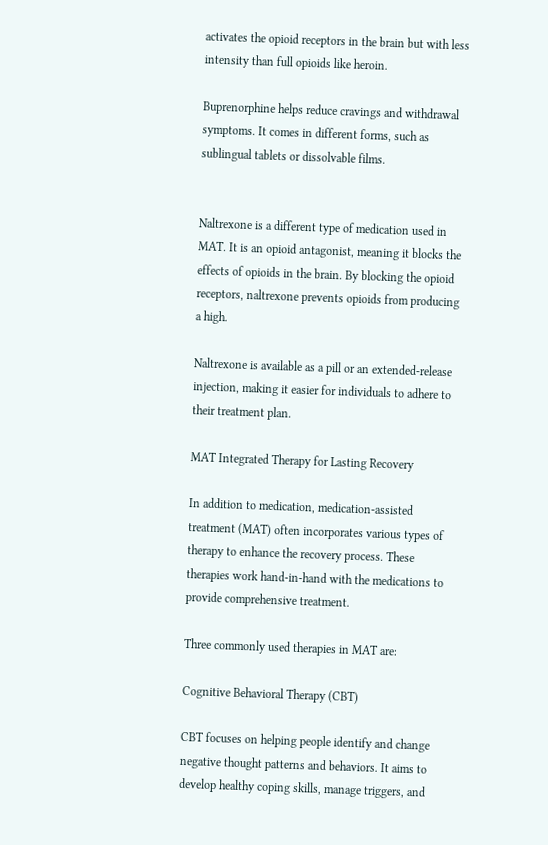activates the opioid receptors in the brain but with less intensity than full opioids like heroin.

Buprenorphine helps reduce cravings and withdrawal symptoms. It comes in different forms, such as sublingual tablets or dissolvable films.


Naltrexone is a different type of medication used in MAT. It is an opioid antagonist, meaning it blocks the effects of opioids in the brain. By blocking the opioid receptors, naltrexone prevents opioids from producing a high.

Naltrexone is available as a pill or an extended-release injection, making it easier for individuals to adhere to their treatment plan.

MAT Integrated Therapy for Lasting Recovery

In addition to medication, medication-assisted treatment (MAT) often incorporates various types of therapy to enhance the recovery process. These therapies work hand-in-hand with the medications to provide comprehensive treatment.

Three commonly used therapies in MAT are:

Cognitive Behavioral Therapy (CBT)

CBT focuses on helping people identify and change negative thought patterns and behaviors. It aims to develop healthy coping skills, manage triggers, and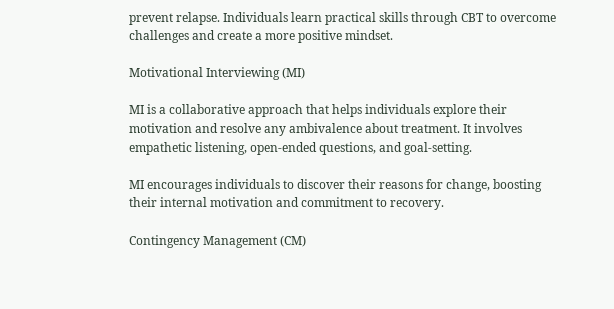prevent relapse. Individuals learn practical skills through CBT to overcome challenges and create a more positive mindset.

Motivational Interviewing (MI)

MI is a collaborative approach that helps individuals explore their motivation and resolve any ambivalence about treatment. It involves empathetic listening, open-ended questions, and goal-setting.

MI encourages individuals to discover their reasons for change, boosting their internal motivation and commitment to recovery.

Contingency Management (CM)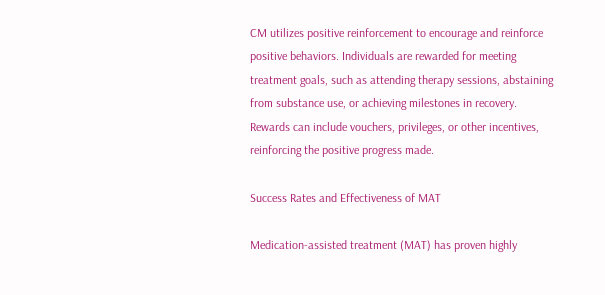CM utilizes positive reinforcement to encourage and reinforce positive behaviors. Individuals are rewarded for meeting treatment goals, such as attending therapy sessions, abstaining from substance use, or achieving milestones in recovery. Rewards can include vouchers, privileges, or other incentives, reinforcing the positive progress made.

Success Rates and Effectiveness of MAT

Medication-assisted treatment (MAT) has proven highly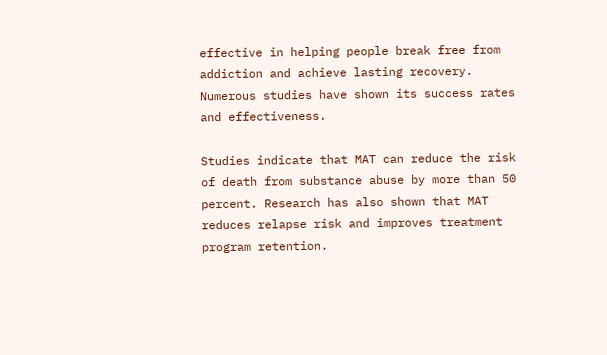effective in helping people break free from addiction and achieve lasting recovery. Numerous studies have shown its success rates and effectiveness.

Studies indicate that MAT can reduce the risk of death from substance abuse by more than 50 percent. Research has also shown that MAT reduces relapse risk and improves treatment program retention.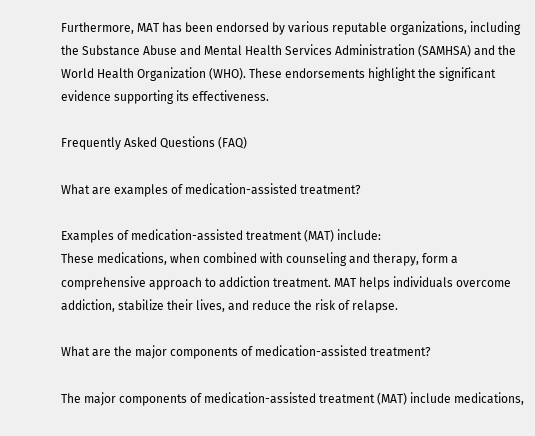Furthermore, MAT has been endorsed by various reputable organizations, including the Substance Abuse and Mental Health Services Administration (SAMHSA) and the World Health Organization (WHO). These endorsements highlight the significant evidence supporting its effectiveness.

Frequently Asked Questions (FAQ)

What are examples of medication-assisted treatment?

Examples of medication-assisted treatment (MAT) include:
These medications, when combined with counseling and therapy, form a comprehensive approach to addiction treatment. MAT helps individuals overcome addiction, stabilize their lives, and reduce the risk of relapse.

What are the major components of medication-assisted treatment?

The major components of medication-assisted treatment (MAT) include medications,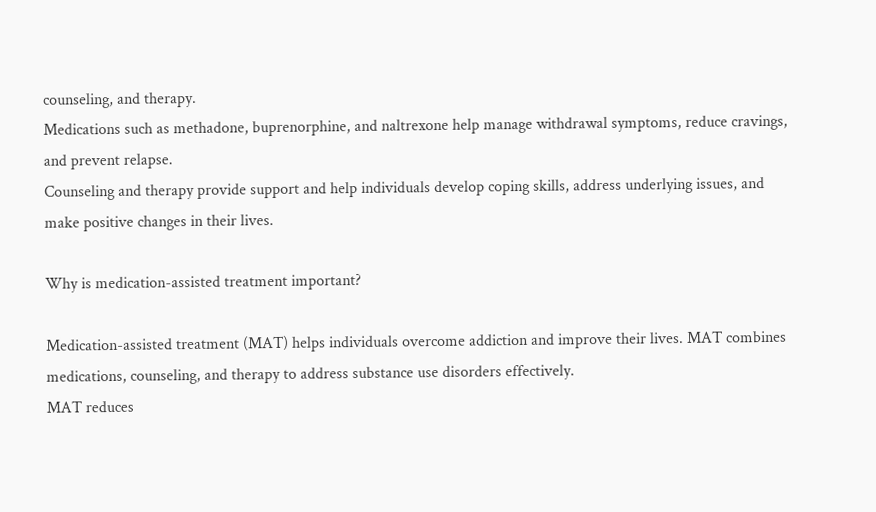counseling, and therapy.
Medications such as methadone, buprenorphine, and naltrexone help manage withdrawal symptoms, reduce cravings, and prevent relapse.
Counseling and therapy provide support and help individuals develop coping skills, address underlying issues, and make positive changes in their lives.

Why is medication-assisted treatment important?

Medication-assisted treatment (MAT) helps individuals overcome addiction and improve their lives. MAT combines medications, counseling, and therapy to address substance use disorders effectively.
MAT reduces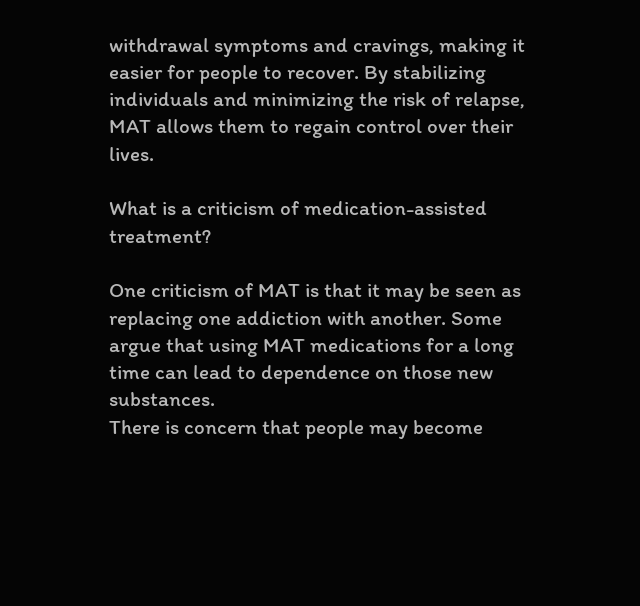withdrawal symptoms and cravings, making it easier for people to recover. By stabilizing individuals and minimizing the risk of relapse, MAT allows them to regain control over their lives.

What is a criticism of medication-assisted treatment?

One criticism of MAT is that it may be seen as replacing one addiction with another. Some argue that using MAT medications for a long time can lead to dependence on those new substances.
There is concern that people may become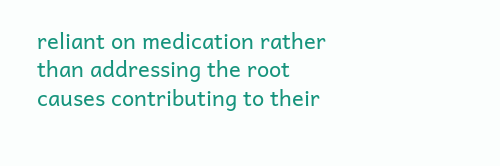reliant on medication rather than addressing the root causes contributing to their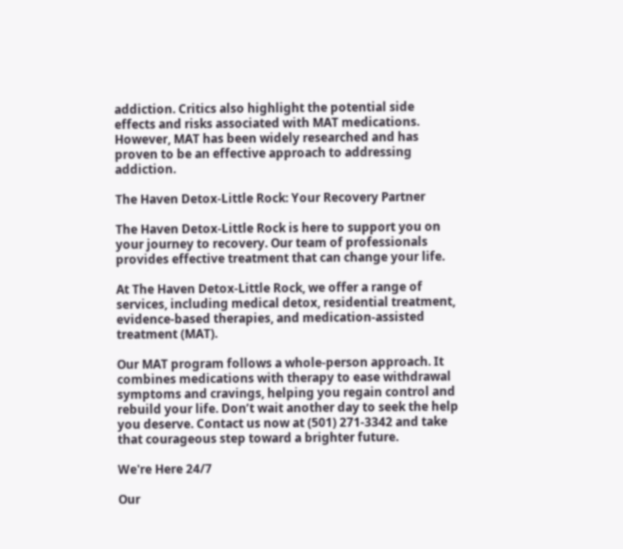addiction. Critics also highlight the potential side effects and risks associated with MAT medications.
However, MAT has been widely researched and has proven to be an effective approach to addressing addiction.

The Haven Detox-Little Rock: Your Recovery Partner

The Haven Detox-Little Rock is here to support you on your journey to recovery. Our team of professionals provides effective treatment that can change your life.

At The Haven Detox-Little Rock, we offer a range of services, including medical detox, residential treatment, evidence-based therapies, and medication-assisted treatment (MAT).

Our MAT program follows a whole-person approach. It combines medications with therapy to ease withdrawal symptoms and cravings, helping you regain control and rebuild your life. Don’t wait another day to seek the help you deserve. Contact us now at (501) 271-3342 and take that courageous step toward a brighter future.

We're Here 24/7

Our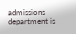admissions department is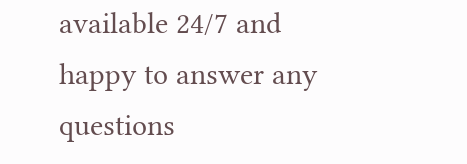available 24/7 and happy to answer any questions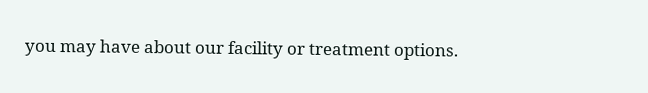you may have about our facility or treatment options.